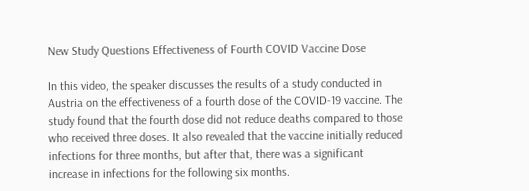New Study Questions Effectiveness of Fourth COVID Vaccine Dose

In this video, the speaker discusses the results of a study conducted in Austria on the effectiveness of a fourth dose of the COVID-19 vaccine. The study found that the fourth dose did not reduce deaths compared to those who received three doses. It also revealed that the vaccine initially reduced infections for three months, but after that, there was a significant increase in infections for the following six months.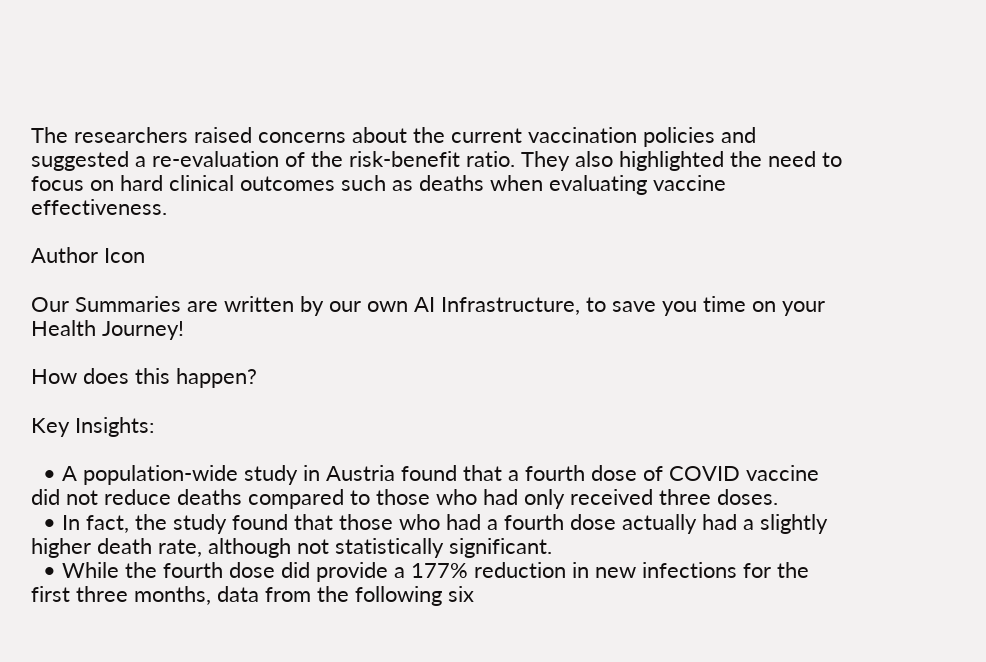The researchers raised concerns about the current vaccination policies and suggested a re-evaluation of the risk-benefit ratio. They also highlighted the need to focus on hard clinical outcomes such as deaths when evaluating vaccine effectiveness.

Author Icon

Our Summaries are written by our own AI Infrastructure, to save you time on your Health Journey!

How does this happen?

Key Insights:

  • A population-wide study in Austria found that a fourth dose of COVID vaccine did not reduce deaths compared to those who had only received three doses.
  • In fact, the study found that those who had a fourth dose actually had a slightly higher death rate, although not statistically significant.
  • While the fourth dose did provide a 177% reduction in new infections for the first three months, data from the following six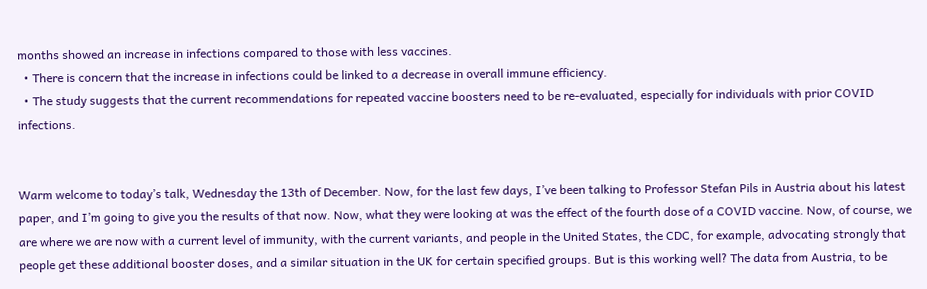months showed an increase in infections compared to those with less vaccines.
  • There is concern that the increase in infections could be linked to a decrease in overall immune efficiency.
  • The study suggests that the current recommendations for repeated vaccine boosters need to be re-evaluated, especially for individuals with prior COVID infections.


Warm welcome to today’s talk, Wednesday the 13th of December. Now, for the last few days, I’ve been talking to Professor Stefan Pils in Austria about his latest paper, and I’m going to give you the results of that now. Now, what they were looking at was the effect of the fourth dose of a COVID vaccine. Now, of course, we are where we are now with a current level of immunity, with the current variants, and people in the United States, the CDC, for example, advocating strongly that people get these additional booster doses, and a similar situation in the UK for certain specified groups. But is this working well? The data from Austria, to be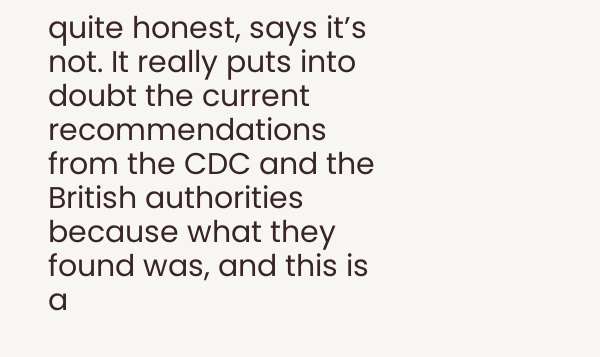quite honest, says it’s not. It really puts into doubt the current recommendations from the CDC and the British authorities because what they found was, and this is a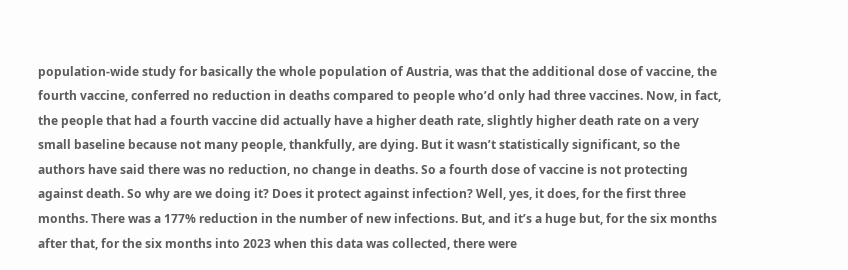population-wide study for basically the whole population of Austria, was that the additional dose of vaccine, the fourth vaccine, conferred no reduction in deaths compared to people who’d only had three vaccines. Now, in fact, the people that had a fourth vaccine did actually have a higher death rate, slightly higher death rate on a very small baseline because not many people, thankfully, are dying. But it wasn’t statistically significant, so the authors have said there was no reduction, no change in deaths. So a fourth dose of vaccine is not protecting against death. So why are we doing it? Does it protect against infection? Well, yes, it does, for the first three months. There was a 177% reduction in the number of new infections. But, and it’s a huge but, for the six months after that, for the six months into 2023 when this data was collected, there were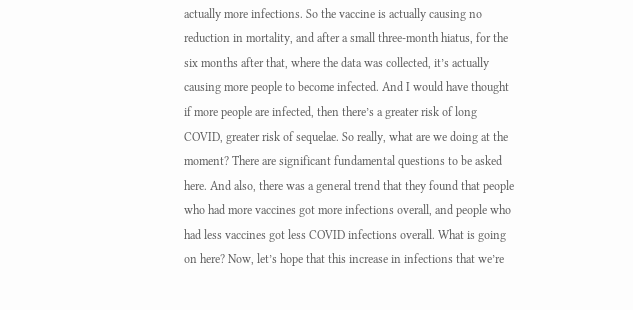actually more infections. So the vaccine is actually causing no reduction in mortality, and after a small three-month hiatus, for the six months after that, where the data was collected, it’s actually causing more people to become infected. And I would have thought if more people are infected, then there’s a greater risk of long COVID, greater risk of sequelae. So really, what are we doing at the moment? There are significant fundamental questions to be asked here. And also, there was a general trend that they found that people who had more vaccines got more infections overall, and people who had less vaccines got less COVID infections overall. What is going on here? Now, let’s hope that this increase in infections that we’re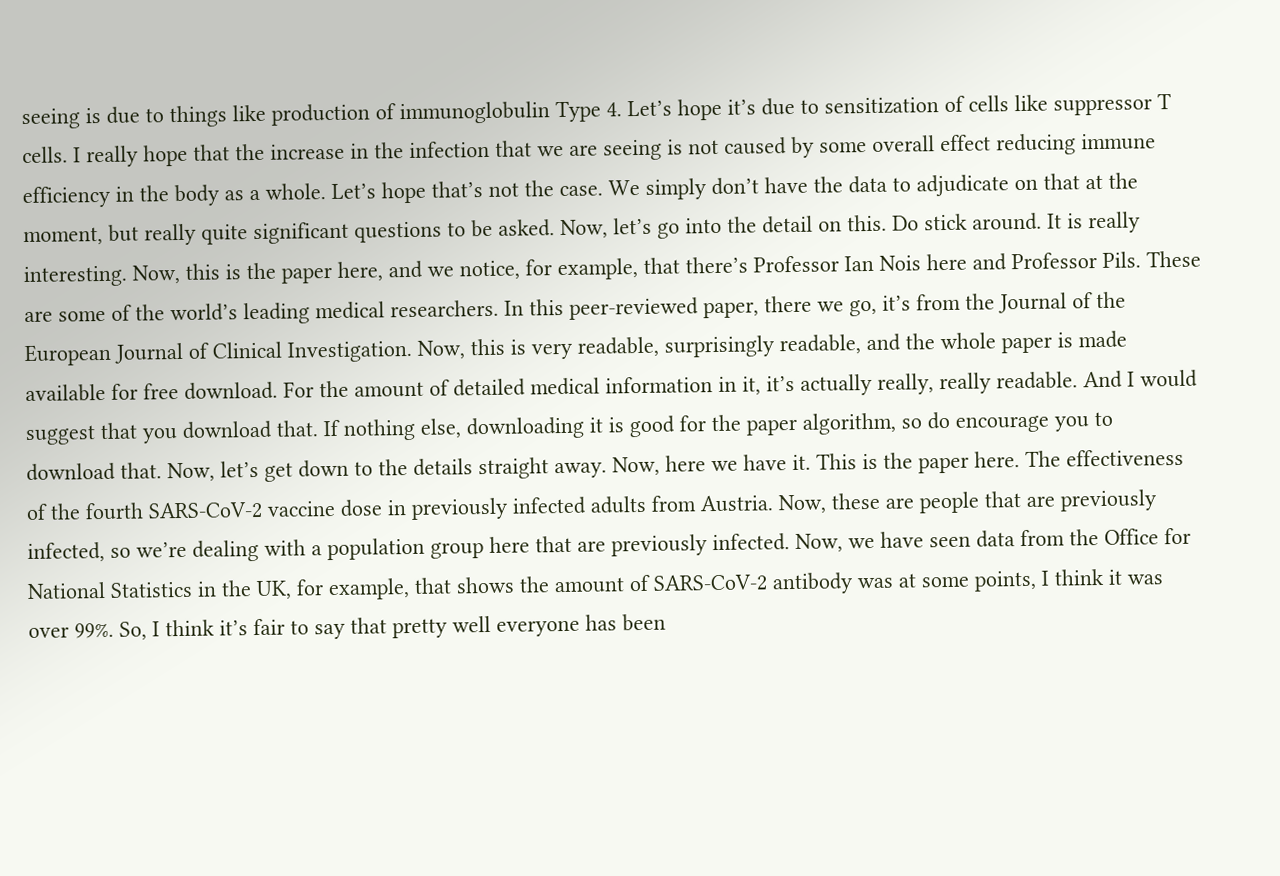seeing is due to things like production of immunoglobulin Type 4. Let’s hope it’s due to sensitization of cells like suppressor T cells. I really hope that the increase in the infection that we are seeing is not caused by some overall effect reducing immune efficiency in the body as a whole. Let’s hope that’s not the case. We simply don’t have the data to adjudicate on that at the moment, but really quite significant questions to be asked. Now, let’s go into the detail on this. Do stick around. It is really interesting. Now, this is the paper here, and we notice, for example, that there’s Professor Ian Nois here and Professor Pils. These are some of the world’s leading medical researchers. In this peer-reviewed paper, there we go, it’s from the Journal of the European Journal of Clinical Investigation. Now, this is very readable, surprisingly readable, and the whole paper is made available for free download. For the amount of detailed medical information in it, it’s actually really, really readable. And I would suggest that you download that. If nothing else, downloading it is good for the paper algorithm, so do encourage you to download that. Now, let’s get down to the details straight away. Now, here we have it. This is the paper here. The effectiveness of the fourth SARS-CoV-2 vaccine dose in previously infected adults from Austria. Now, these are people that are previously infected, so we’re dealing with a population group here that are previously infected. Now, we have seen data from the Office for National Statistics in the UK, for example, that shows the amount of SARS-CoV-2 antibody was at some points, I think it was over 99%. So, I think it’s fair to say that pretty well everyone has been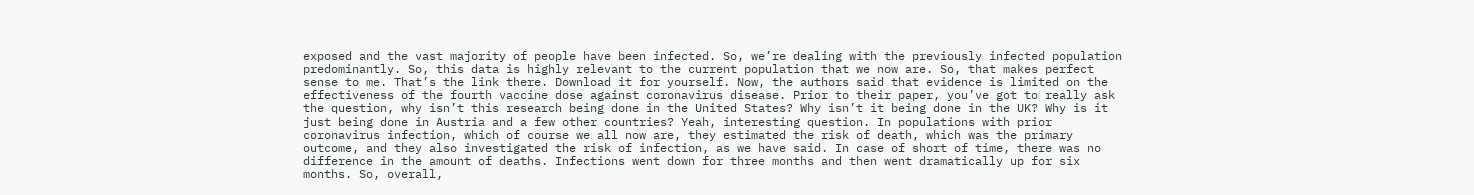exposed and the vast majority of people have been infected. So, we’re dealing with the previously infected population predominantly. So, this data is highly relevant to the current population that we now are. So, that makes perfect sense to me. That’s the link there. Download it for yourself. Now, the authors said that evidence is limited on the effectiveness of the fourth vaccine dose against coronavirus disease. Prior to their paper, you’ve got to really ask the question, why isn’t this research being done in the United States? Why isn’t it being done in the UK? Why is it just being done in Austria and a few other countries? Yeah, interesting question. In populations with prior coronavirus infection, which of course we all now are, they estimated the risk of death, which was the primary outcome, and they also investigated the risk of infection, as we have said. In case of short of time, there was no difference in the amount of deaths. Infections went down for three months and then went dramatically up for six months. So, overall,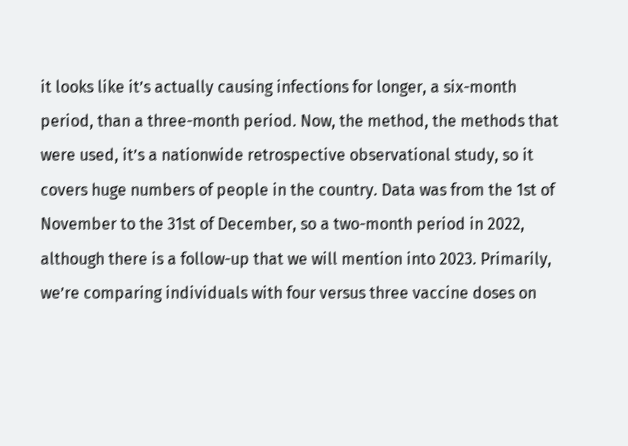it looks like it’s actually causing infections for longer, a six-month period, than a three-month period. Now, the method, the methods that were used, it’s a nationwide retrospective observational study, so it covers huge numbers of people in the country. Data was from the 1st of November to the 31st of December, so a two-month period in 2022, although there is a follow-up that we will mention into 2023. Primarily, we’re comparing individuals with four versus three vaccine doses on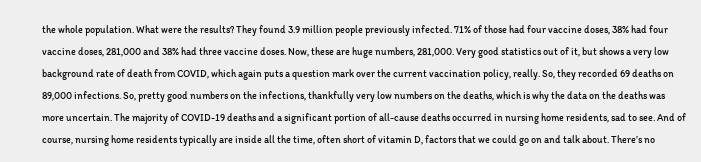the whole population. What were the results? They found 3.9 million people previously infected. 71% of those had four vaccine doses, 38% had four vaccine doses, 281,000 and 38% had three vaccine doses. Now, these are huge numbers, 281,000. Very good statistics out of it, but shows a very low background rate of death from COVID, which again puts a question mark over the current vaccination policy, really. So, they recorded 69 deaths on 89,000 infections. So, pretty good numbers on the infections, thankfully very low numbers on the deaths, which is why the data on the deaths was more uncertain. The majority of COVID-19 deaths and a significant portion of all-cause deaths occurred in nursing home residents, sad to see. And of course, nursing home residents typically are inside all the time, often short of vitamin D, factors that we could go on and talk about. There’s no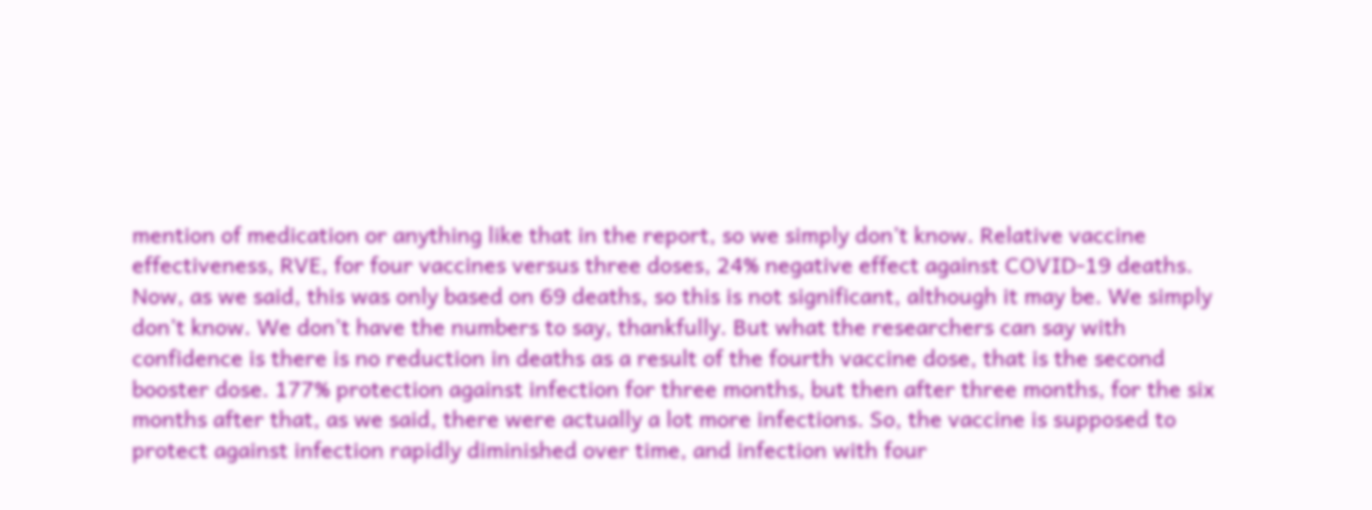mention of medication or anything like that in the report, so we simply don’t know. Relative vaccine effectiveness, RVE, for four vaccines versus three doses, 24% negative effect against COVID-19 deaths. Now, as we said, this was only based on 69 deaths, so this is not significant, although it may be. We simply don’t know. We don’t have the numbers to say, thankfully. But what the researchers can say with confidence is there is no reduction in deaths as a result of the fourth vaccine dose, that is the second booster dose. 177% protection against infection for three months, but then after three months, for the six months after that, as we said, there were actually a lot more infections. So, the vaccine is supposed to protect against infection rapidly diminished over time, and infection with four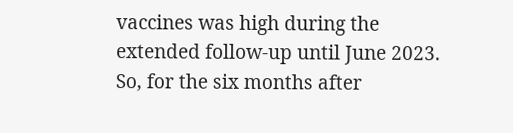vaccines was high during the extended follow-up until June 2023. So, for the six months after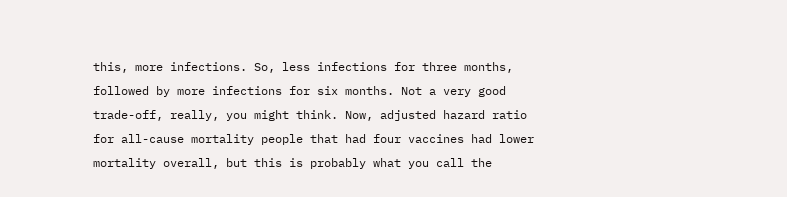this, more infections. So, less infections for three months, followed by more infections for six months. Not a very good trade-off, really, you might think. Now, adjusted hazard ratio for all-cause mortality people that had four vaccines had lower mortality overall, but this is probably what you call the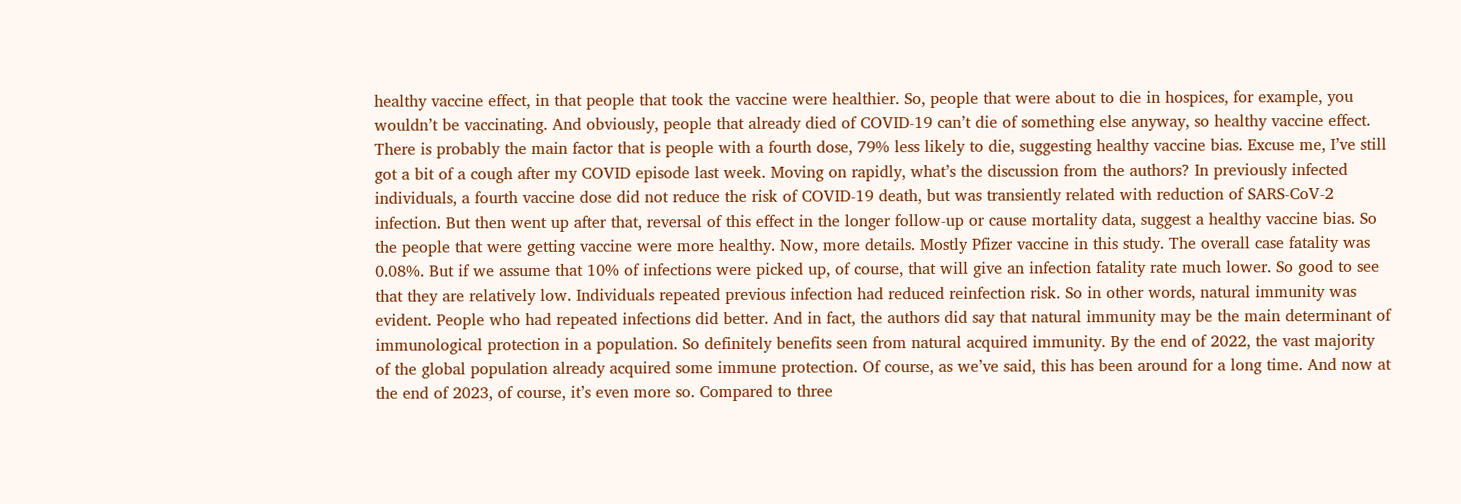healthy vaccine effect, in that people that took the vaccine were healthier. So, people that were about to die in hospices, for example, you wouldn’t be vaccinating. And obviously, people that already died of COVID-19 can’t die of something else anyway, so healthy vaccine effect. There is probably the main factor that is people with a fourth dose, 79% less likely to die, suggesting healthy vaccine bias. Excuse me, I’ve still got a bit of a cough after my COVID episode last week. Moving on rapidly, what’s the discussion from the authors? In previously infected individuals, a fourth vaccine dose did not reduce the risk of COVID-19 death, but was transiently related with reduction of SARS-CoV-2 infection. But then went up after that, reversal of this effect in the longer follow-up or cause mortality data, suggest a healthy vaccine bias. So the people that were getting vaccine were more healthy. Now, more details. Mostly Pfizer vaccine in this study. The overall case fatality was 0.08%. But if we assume that 10% of infections were picked up, of course, that will give an infection fatality rate much lower. So good to see that they are relatively low. Individuals repeated previous infection had reduced reinfection risk. So in other words, natural immunity was evident. People who had repeated infections did better. And in fact, the authors did say that natural immunity may be the main determinant of immunological protection in a population. So definitely benefits seen from natural acquired immunity. By the end of 2022, the vast majority of the global population already acquired some immune protection. Of course, as we’ve said, this has been around for a long time. And now at the end of 2023, of course, it’s even more so. Compared to three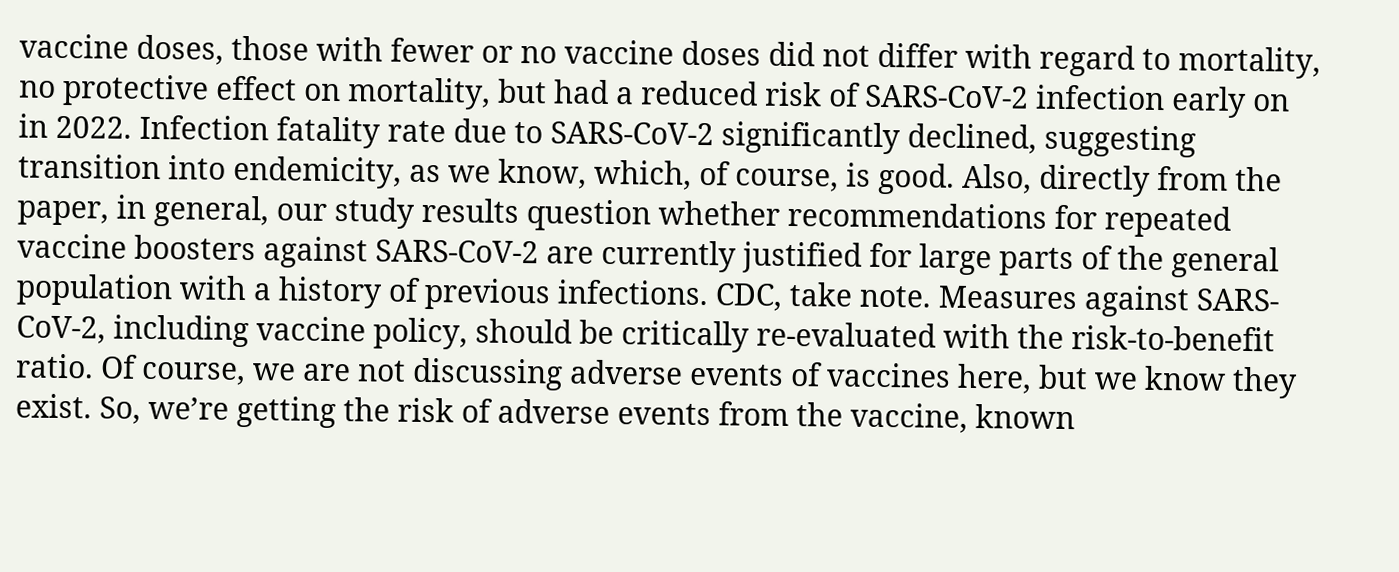vaccine doses, those with fewer or no vaccine doses did not differ with regard to mortality, no protective effect on mortality, but had a reduced risk of SARS-CoV-2 infection early on in 2022. Infection fatality rate due to SARS-CoV-2 significantly declined, suggesting transition into endemicity, as we know, which, of course, is good. Also, directly from the paper, in general, our study results question whether recommendations for repeated vaccine boosters against SARS-CoV-2 are currently justified for large parts of the general population with a history of previous infections. CDC, take note. Measures against SARS-CoV-2, including vaccine policy, should be critically re-evaluated with the risk-to-benefit ratio. Of course, we are not discussing adverse events of vaccines here, but we know they exist. So, we’re getting the risk of adverse events from the vaccine, known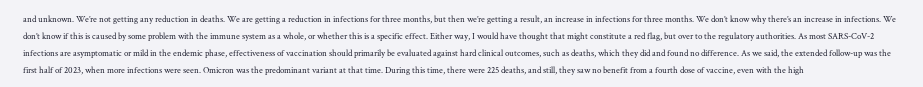and unknown. We’re not getting any reduction in deaths. We are getting a reduction in infections for three months, but then we’re getting a result, an increase in infections for three months. We don’t know why there’s an increase in infections. We don’t know if this is caused by some problem with the immune system as a whole, or whether this is a specific effect. Either way, I would have thought that might constitute a red flag, but over to the regulatory authorities. As most SARS-CoV-2 infections are asymptomatic or mild in the endemic phase, effectiveness of vaccination should primarily be evaluated against hard clinical outcomes, such as deaths, which they did and found no difference. As we said, the extended follow-up was the first half of 2023, when more infections were seen. Omicron was the predominant variant at that time. During this time, there were 225 deaths, and still, they saw no benefit from a fourth dose of vaccine, even with the high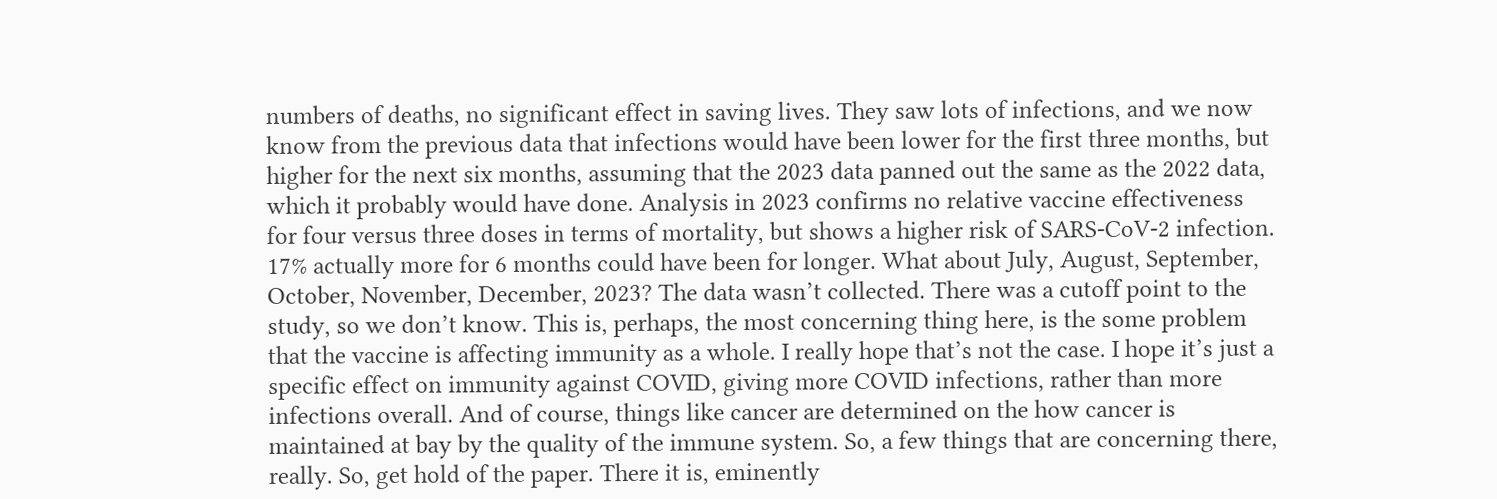numbers of deaths, no significant effect in saving lives. They saw lots of infections, and we now know from the previous data that infections would have been lower for the first three months, but higher for the next six months, assuming that the 2023 data panned out the same as the 2022 data, which it probably would have done. Analysis in 2023 confirms no relative vaccine effectiveness for four versus three doses in terms of mortality, but shows a higher risk of SARS-CoV-2 infection. 17% actually more for 6 months could have been for longer. What about July, August, September, October, November, December, 2023? The data wasn’t collected. There was a cutoff point to the study, so we don’t know. This is, perhaps, the most concerning thing here, is the some problem that the vaccine is affecting immunity as a whole. I really hope that’s not the case. I hope it’s just a specific effect on immunity against COVID, giving more COVID infections, rather than more infections overall. And of course, things like cancer are determined on the how cancer is maintained at bay by the quality of the immune system. So, a few things that are concerning there, really. So, get hold of the paper. There it is, eminently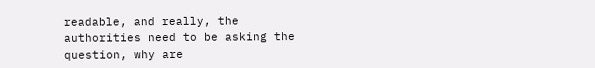readable, and really, the authorities need to be asking the question, why are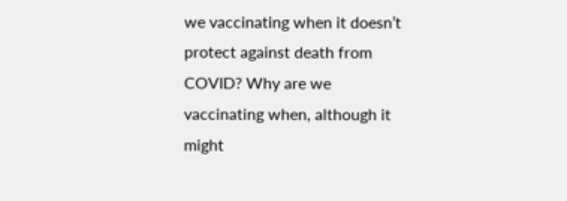we vaccinating when it doesn’t protect against death from COVID? Why are we vaccinating when, although it might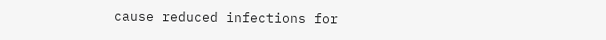cause reduced infections for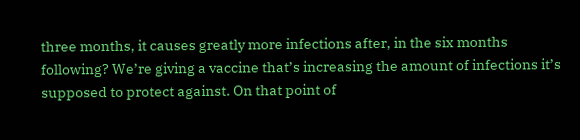three months, it causes greatly more infections after, in the six months following? We’re giving a vaccine that’s increasing the amount of infections it’s supposed to protect against. On that point of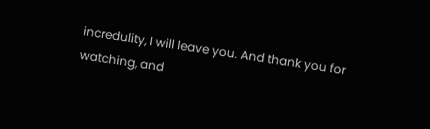incredulity, I will leave you. And thank you for watching, and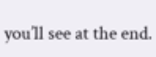you’ll see at the end.